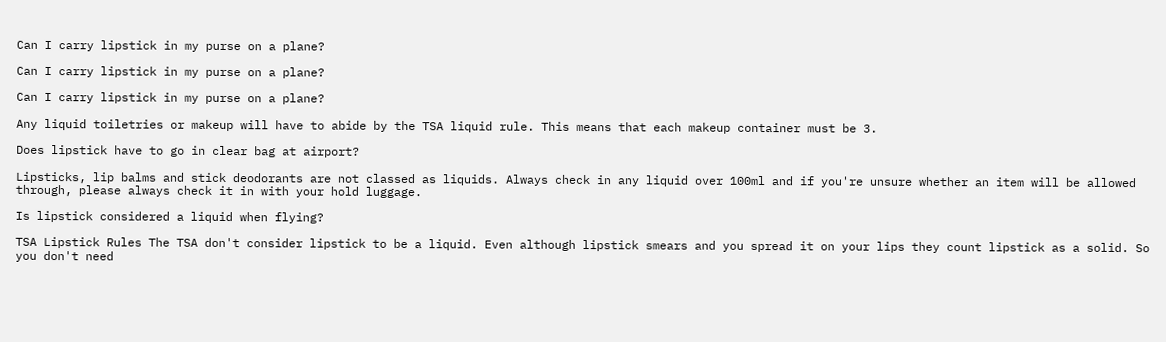Can I carry lipstick in my purse on a plane?

Can I carry lipstick in my purse on a plane?

Can I carry lipstick in my purse on a plane?

Any liquid toiletries or makeup will have to abide by the TSA liquid rule. This means that each makeup container must be 3.

Does lipstick have to go in clear bag at airport?

Lipsticks, lip balms and stick deodorants are not classed as liquids. Always check in any liquid over 100ml and if you're unsure whether an item will be allowed through, please always check it in with your hold luggage.

Is lipstick considered a liquid when flying?

TSA Lipstick Rules The TSA don't consider lipstick to be a liquid. Even although lipstick smears and you spread it on your lips they count lipstick as a solid. So you don't need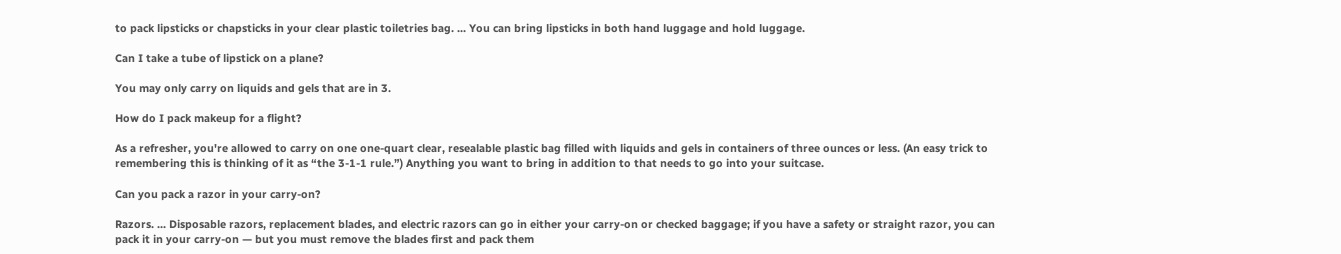to pack lipsticks or chapsticks in your clear plastic toiletries bag. ... You can bring lipsticks in both hand luggage and hold luggage.

Can I take a tube of lipstick on a plane?

You may only carry on liquids and gels that are in 3.

How do I pack makeup for a flight?

As a refresher, you're allowed to carry on one one-quart clear, resealable plastic bag filled with liquids and gels in containers of three ounces or less. (An easy trick to remembering this is thinking of it as “the 3-1-1 rule.”) Anything you want to bring in addition to that needs to go into your suitcase.

Can you pack a razor in your carry-on?

Razors. ... Disposable razors, replacement blades, and electric razors can go in either your carry-on or checked baggage; if you have a safety or straight razor, you can pack it in your carry-on — but you must remove the blades first and pack them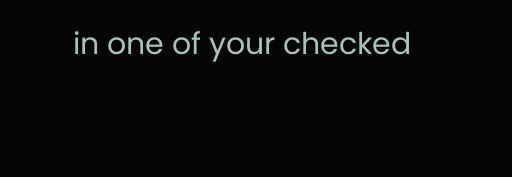in one of your checked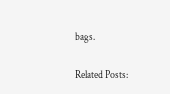bags.

Related Posts: